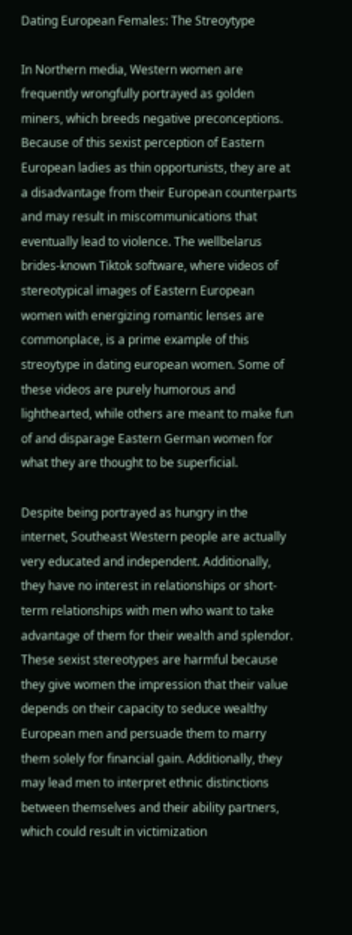Dating European Females: The Streoytype

In Northern media, Western women are frequently wrongfully portrayed as golden miners, which breeds negative preconceptions. Because of this sexist perception of Eastern European ladies as thin opportunists, they are at a disadvantage from their European counterparts and may result in miscommunications that eventually lead to violence. The wellbelarus brides-known Tiktok software, where videos of stereotypical images of Eastern European women with energizing romantic lenses are commonplace, is a prime example of this streoytype in dating european women. Some of these videos are purely humorous and lighthearted, while others are meant to make fun of and disparage Eastern German women for what they are thought to be superficial.

Despite being portrayed as hungry in the internet, Southeast Western people are actually very educated and independent. Additionally, they have no interest in relationships or short-term relationships with men who want to take advantage of them for their wealth and splendor. These sexist stereotypes are harmful because they give women the impression that their value depends on their capacity to seduce wealthy European men and persuade them to marry them solely for financial gain. Additionally, they may lead men to interpret ethnic distinctions between themselves and their ability partners, which could result in victimization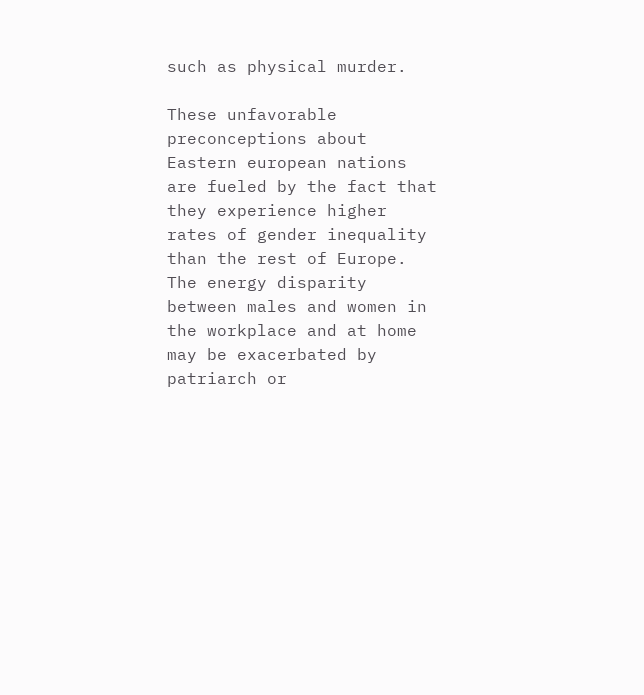such as physical murder.

These unfavorable preconceptions about Eastern european nations are fueled by the fact that they experience higher rates of gender inequality than the rest of Europe. The energy disparity between males and women in the workplace and at home may be exacerbated by patriarch or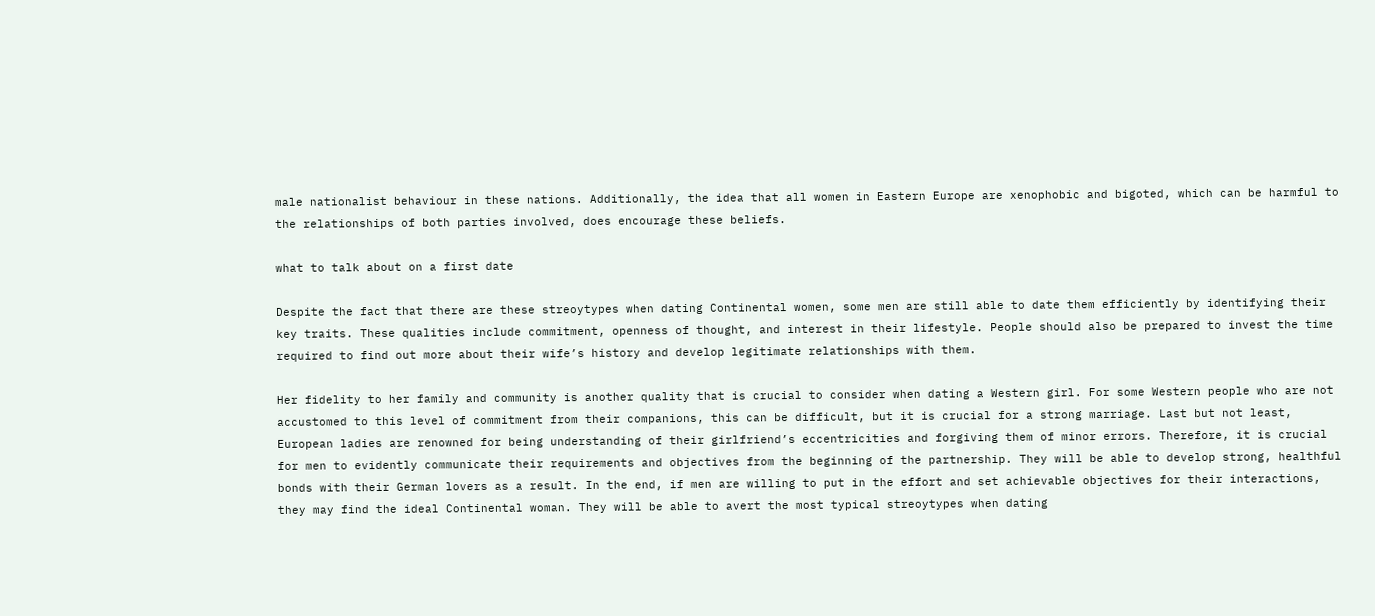male nationalist behaviour in these nations. Additionally, the idea that all women in Eastern Europe are xenophobic and bigoted, which can be harmful to the relationships of both parties involved, does encourage these beliefs.

what to talk about on a first date

Despite the fact that there are these streoytypes when dating Continental women, some men are still able to date them efficiently by identifying their key traits. These qualities include commitment, openness of thought, and interest in their lifestyle. People should also be prepared to invest the time required to find out more about their wife’s history and develop legitimate relationships with them.

Her fidelity to her family and community is another quality that is crucial to consider when dating a Western girl. For some Western people who are not accustomed to this level of commitment from their companions, this can be difficult, but it is crucial for a strong marriage. Last but not least, European ladies are renowned for being understanding of their girlfriend’s eccentricities and forgiving them of minor errors. Therefore, it is crucial for men to evidently communicate their requirements and objectives from the beginning of the partnership. They will be able to develop strong, healthful bonds with their German lovers as a result. In the end, if men are willing to put in the effort and set achievable objectives for their interactions, they may find the ideal Continental woman. They will be able to avert the most typical streoytypes when dating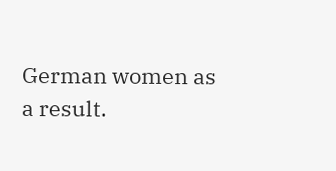German women as a result.